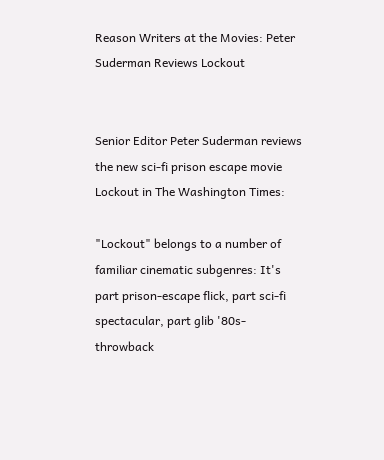Reason Writers at the Movies: Peter Suderman Reviews Lockout


Senior Editor Peter Suderman reviews the new sci-fi prison escape movie Lockout in The Washington Times:

"Lockout" belongs to a number of familiar cinematic subgenres: It's part prison-escape flick, part sci-fi spectacular, part glib '80s-throwback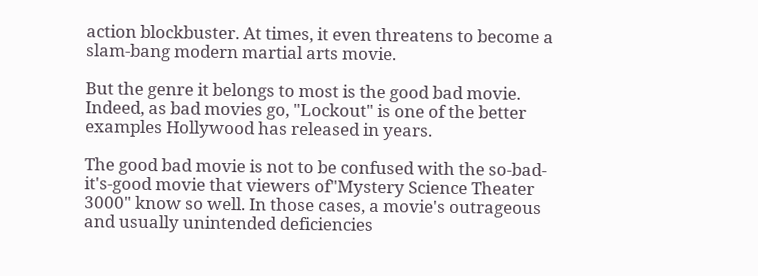action blockbuster. At times, it even threatens to become a slam-bang modern martial arts movie.

But the genre it belongs to most is the good bad movie. Indeed, as bad movies go, "Lockout" is one of the better examples Hollywood has released in years.

The good bad movie is not to be confused with the so-bad-it's-good movie that viewers of"Mystery Science Theater 3000" know so well. In those cases, a movie's outrageous and usually unintended deficiencies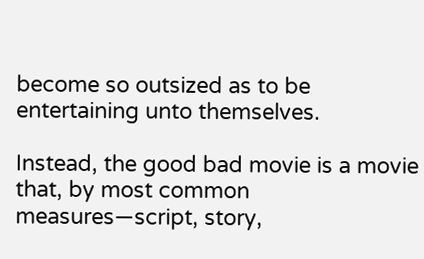become so outsized as to be entertaining unto themselves.

Instead, the good bad movie is a movie that, by most common measures—script, story,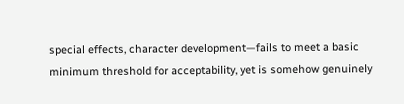special effects, character development—fails to meet a basic minimum threshold for acceptability, yet is somehow genuinely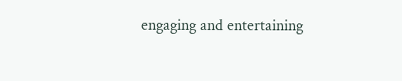engaging and entertaining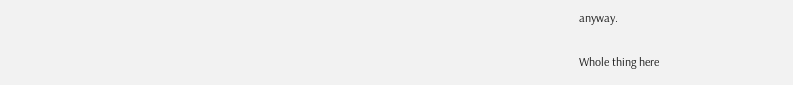anyway.

Whole thing here